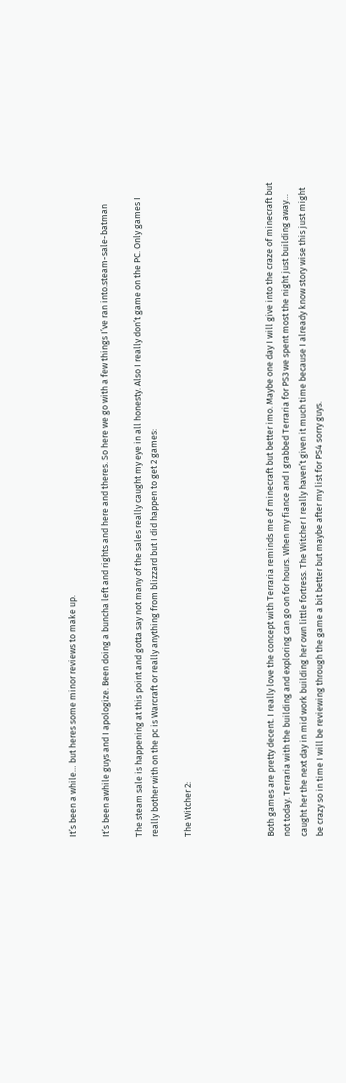It’s been a while… but heres some minor reviews to make up.

It’s been awhile guys and I apologize. Been doing a buncha left and rights and here and theres. So here we go with a few things I’ve ran into.steam-sale-batman

The steam sale is happening at this point and gotta say not many of the sales really caught my eye in all honesty. Also I really don’t game on the PC. Only games I really bother with on the pc is Warcraft or really anything from blizzard but I did happen to get 2 games:

The Witcher 2:




Both games are pretty decent. I really love the concept with Terraria reminds me of minecraft but better imo. Maybe one day I will give into the craze of minecraft but not today. Terraria with the building and exploring can go on for hours. When my fiance and I grabbed Terraria for PS3 we spent most the night just building away… caught her the next day in mid work building her own little fortress. The Witcher I really haven’t given it much time because I already know story wise this just might be crazy so in time I will be reviewing through the game a bit better but maybe after my list for PS4 sorry guys.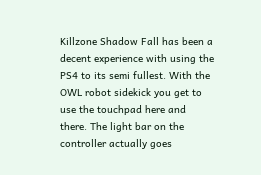Killzone Shadow Fall has been a decent experience with using the PS4 to its semi fullest. With the OWL robot sidekick you get to use the touchpad here and there. The light bar on the controller actually goes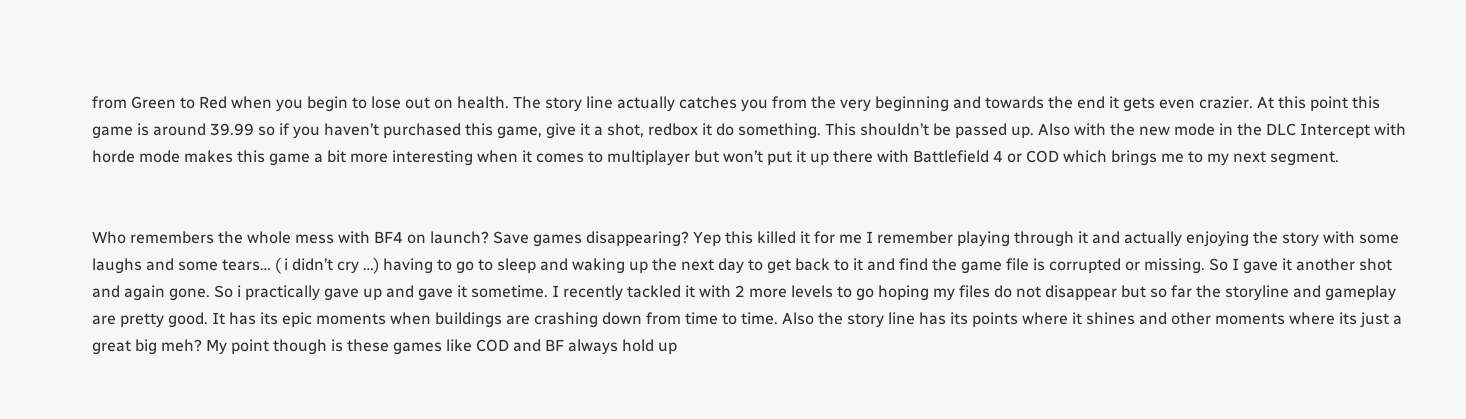from Green to Red when you begin to lose out on health. The story line actually catches you from the very beginning and towards the end it gets even crazier. At this point this game is around 39.99 so if you haven’t purchased this game, give it a shot, redbox it do something. This shouldn’t be passed up. Also with the new mode in the DLC Intercept with horde mode makes this game a bit more interesting when it comes to multiplayer but won’t put it up there with Battlefield 4 or COD which brings me to my next segment.


Who remembers the whole mess with BF4 on launch? Save games disappearing? Yep this killed it for me I remember playing through it and actually enjoying the story with some laughs and some tears… ( i didn’t cry …) having to go to sleep and waking up the next day to get back to it and find the game file is corrupted or missing. So I gave it another shot and again gone. So i practically gave up and gave it sometime. I recently tackled it with 2 more levels to go hoping my files do not disappear but so far the storyline and gameplay are pretty good. It has its epic moments when buildings are crashing down from time to time. Also the story line has its points where it shines and other moments where its just a great big meh? My point though is these games like COD and BF always hold up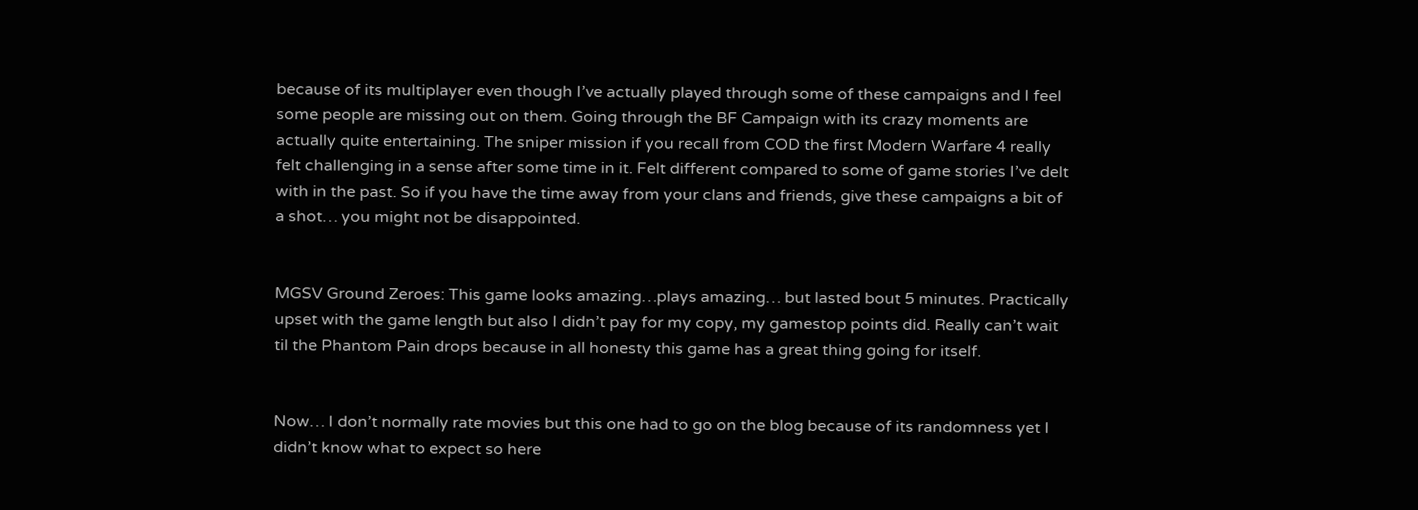because of its multiplayer even though I’ve actually played through some of these campaigns and I feel some people are missing out on them. Going through the BF Campaign with its crazy moments are actually quite entertaining. The sniper mission if you recall from COD the first Modern Warfare 4 really felt challenging in a sense after some time in it. Felt different compared to some of game stories I’ve delt with in the past. So if you have the time away from your clans and friends, give these campaigns a bit of a shot… you might not be disappointed.


MGSV Ground Zeroes: This game looks amazing…plays amazing… but lasted bout 5 minutes. Practically upset with the game length but also I didn’t pay for my copy, my gamestop points did. Really can’t wait til the Phantom Pain drops because in all honesty this game has a great thing going for itself.


Now… I don’t normally rate movies but this one had to go on the blog because of its randomness yet I didn’t know what to expect so here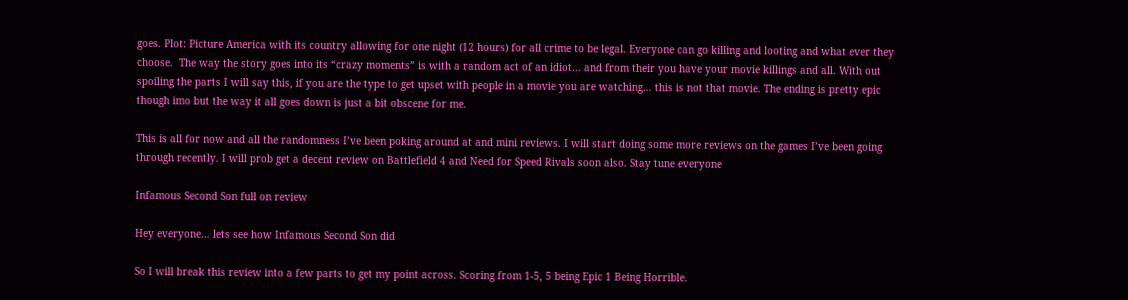goes. Plot: Picture America with its country allowing for one night (12 hours) for all crime to be legal. Everyone can go killing and looting and what ever they choose.  The way the story goes into its “crazy moments” is with a random act of an idiot… and from their you have your movie killings and all. With out spoiling the parts I will say this, if you are the type to get upset with people in a movie you are watching… this is not that movie. The ending is pretty epic though imo but the way it all goes down is just a bit obscene for me.

This is all for now and all the randomness I’ve been poking around at and mini reviews. I will start doing some more reviews on the games I’ve been going through recently. I will prob get a decent review on Battlefield 4 and Need for Speed Rivals soon also. Stay tune everyone

Infamous Second Son full on review

Hey everyone… lets see how Infamous Second Son did

So I will break this review into a few parts to get my point across. Scoring from 1-5, 5 being Epic 1 Being Horrible.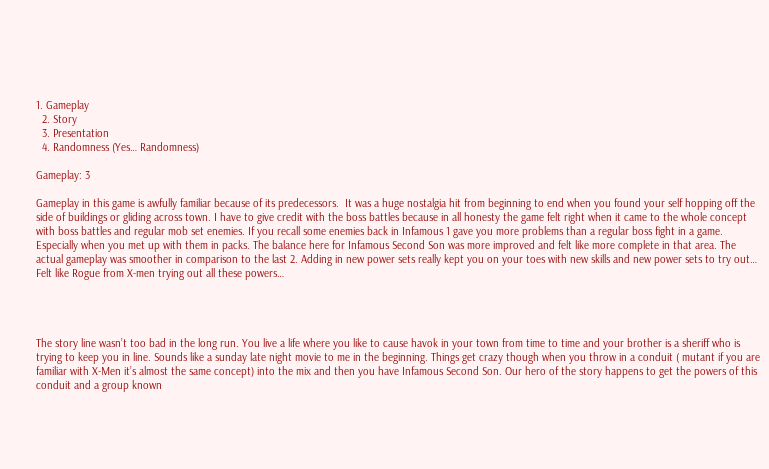1. Gameplay
  2. Story
  3. Presentation
  4. Randomness (Yes… Randomness)

Gameplay: 3

Gameplay in this game is awfully familiar because of its predecessors.  It was a huge nostalgia hit from beginning to end when you found your self hopping off the side of buildings or gliding across town. I have to give credit with the boss battles because in all honesty the game felt right when it came to the whole concept with boss battles and regular mob set enemies. If you recall some enemies back in Infamous 1 gave you more problems than a regular boss fight in a game.  Especially when you met up with them in packs. The balance here for Infamous Second Son was more improved and felt like more complete in that area. The actual gameplay was smoother in comparison to the last 2. Adding in new power sets really kept you on your toes with new skills and new power sets to try out… Felt like Rogue from X-men trying out all these powers…




The story line wasn’t too bad in the long run. You live a life where you like to cause havok in your town from time to time and your brother is a sheriff who is trying to keep you in line. Sounds like a sunday late night movie to me in the beginning. Things get crazy though when you throw in a conduit ( mutant if you are familiar with X-Men it’s almost the same concept) into the mix and then you have Infamous Second Son. Our hero of the story happens to get the powers of this conduit and a group known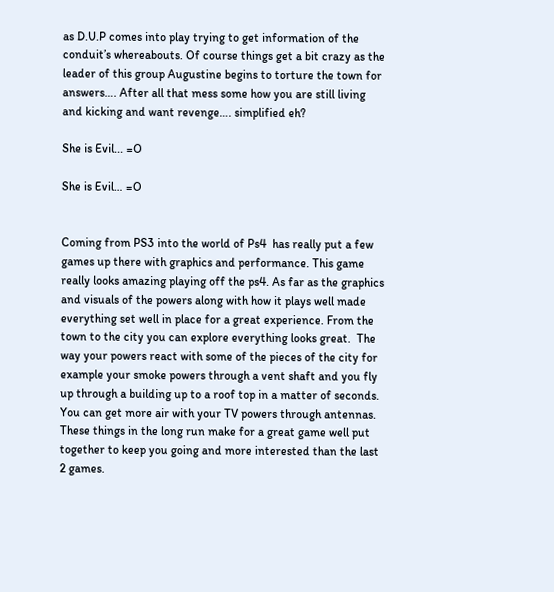as D.U.P comes into play trying to get information of the conduit’s whereabouts. Of course things get a bit crazy as the leader of this group Augustine begins to torture the town for answers…. After all that mess some how you are still living and kicking and want revenge…. simplified eh?

She is Evil... =O

She is Evil… =O


Coming from PS3 into the world of Ps4  has really put a few games up there with graphics and performance. This game really looks amazing playing off the ps4. As far as the graphics and visuals of the powers along with how it plays well made everything set well in place for a great experience. From the town to the city you can explore everything looks great.  The way your powers react with some of the pieces of the city for example your smoke powers through a vent shaft and you fly up through a building up to a roof top in a matter of seconds. You can get more air with your TV powers through antennas. These things in the long run make for a great game well put together to keep you going and more interested than the last 2 games.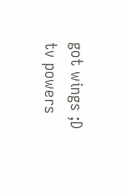got wings ;D tv powers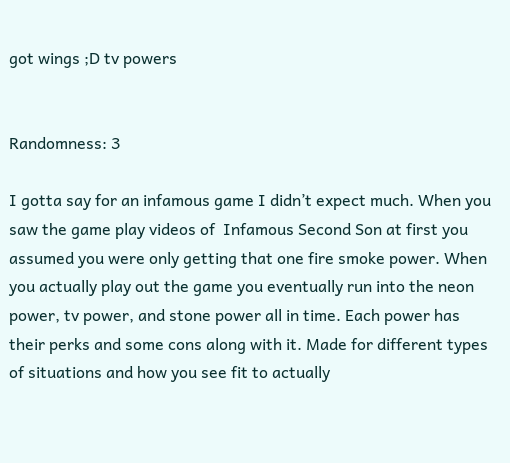got wings ;D tv powers


Randomness: 3

I gotta say for an infamous game I didn’t expect much. When you saw the game play videos of  Infamous Second Son at first you assumed you were only getting that one fire smoke power. When you actually play out the game you eventually run into the neon power, tv power, and stone power all in time. Each power has their perks and some cons along with it. Made for different types of situations and how you see fit to actually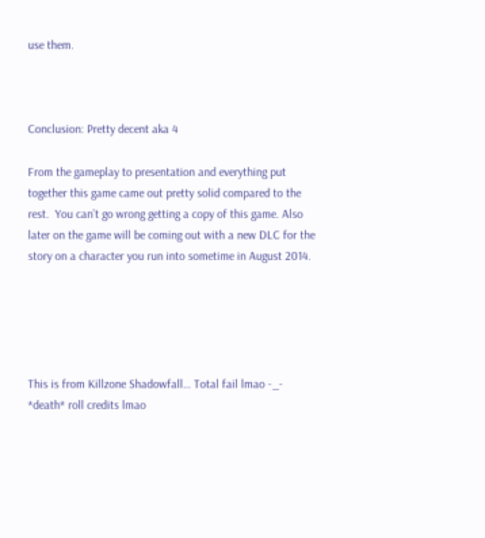use them.



Conclusion: Pretty decent aka 4

From the gameplay to presentation and everything put together this game came out pretty solid compared to the rest.  You can’t go wrong getting a copy of this game. Also later on the game will be coming out with a new DLC for the story on a character you run into sometime in August 2014.





This is from Killzone Shadowfall… Total fail lmao -_- *death* roll credits lmao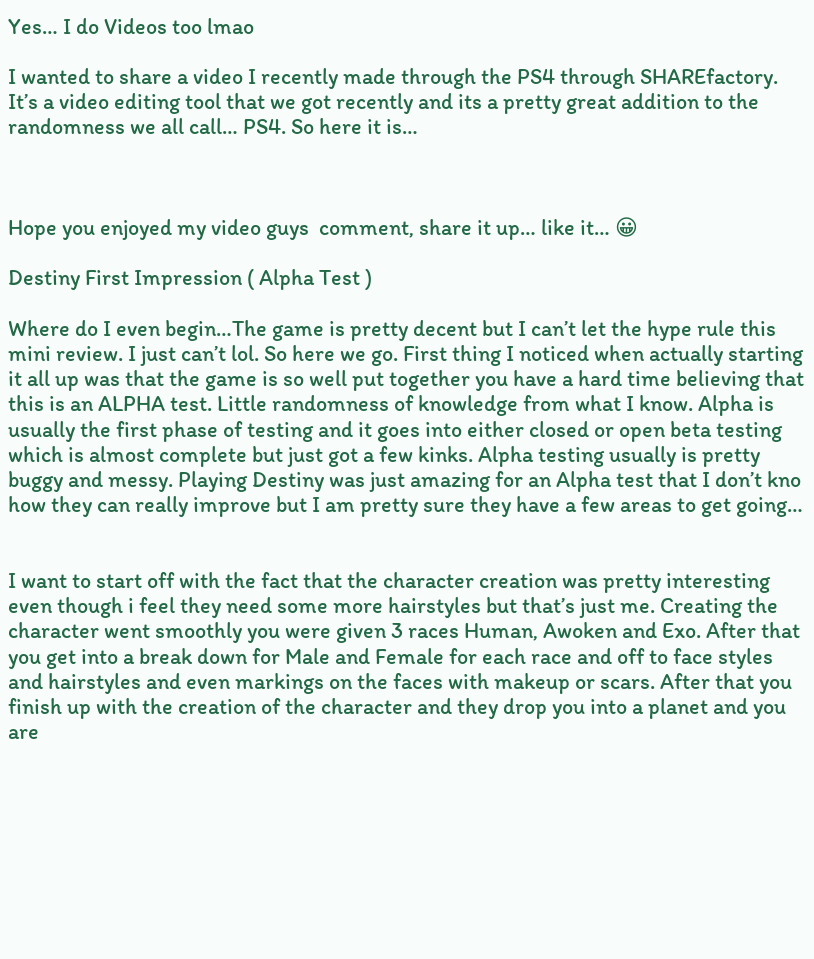Yes… I do Videos too lmao

I wanted to share a video I recently made through the PS4 through SHAREfactory. It’s a video editing tool that we got recently and its a pretty great addition to the randomness we all call… PS4. So here it is…



Hope you enjoyed my video guys  comment, share it up… like it… 😀

Destiny First Impression ( Alpha Test )

Where do I even begin…The game is pretty decent but I can’t let the hype rule this mini review. I just can’t lol. So here we go. First thing I noticed when actually starting it all up was that the game is so well put together you have a hard time believing that this is an ALPHA test. Little randomness of knowledge from what I know. Alpha is usually the first phase of testing and it goes into either closed or open beta testing which is almost complete but just got a few kinks. Alpha testing usually is pretty buggy and messy. Playing Destiny was just amazing for an Alpha test that I don’t kno how they can really improve but I am pretty sure they have a few areas to get going…


I want to start off with the fact that the character creation was pretty interesting even though i feel they need some more hairstyles but that’s just me. Creating the character went smoothly you were given 3 races Human, Awoken and Exo. After that you get into a break down for Male and Female for each race and off to face styles and hairstyles and even markings on the faces with makeup or scars. After that you finish up with the creation of the character and they drop you into a planet and you are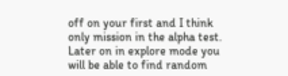off on your first and I think only mission in the alpha test. Later on in explore mode you will be able to find random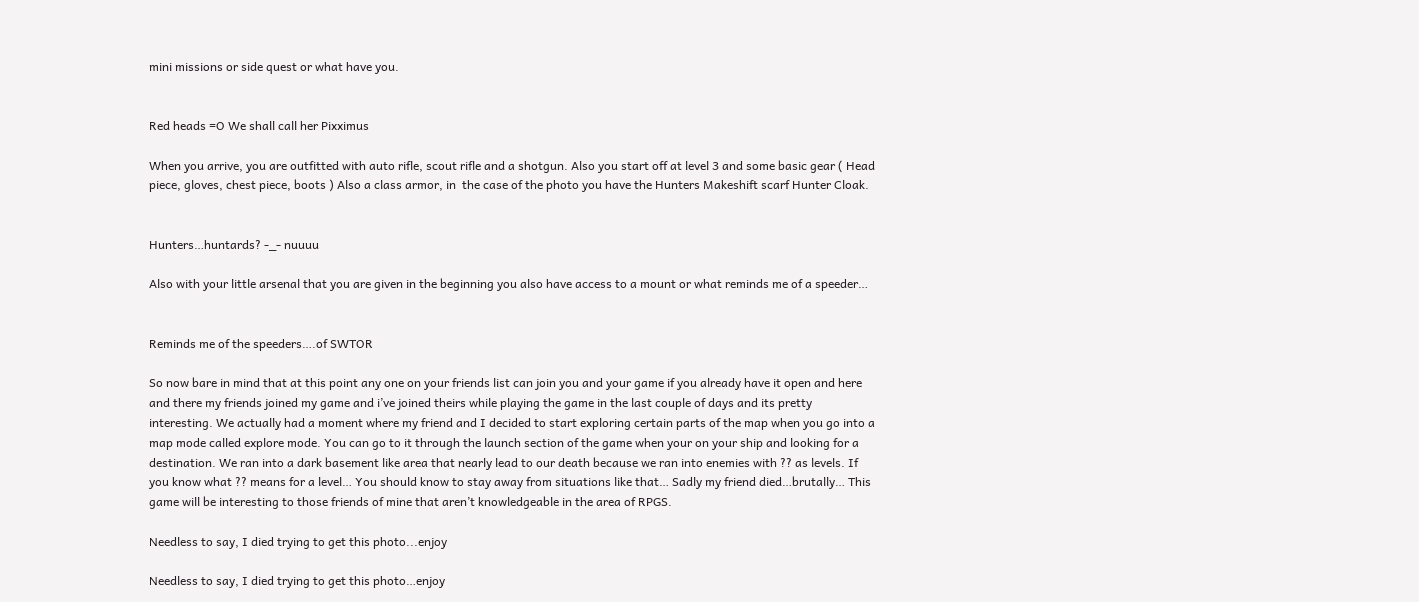mini missions or side quest or what have you.


Red heads =O We shall call her Pixximus

When you arrive, you are outfitted with auto rifle, scout rifle and a shotgun. Also you start off at level 3 and some basic gear ( Head piece, gloves, chest piece, boots ) Also a class armor, in  the case of the photo you have the Hunters Makeshift scarf Hunter Cloak.


Hunters…huntards? -_- nuuuu

Also with your little arsenal that you are given in the beginning you also have access to a mount or what reminds me of a speeder…


Reminds me of the speeders….of SWTOR

So now bare in mind that at this point any one on your friends list can join you and your game if you already have it open and here and there my friends joined my game and i’ve joined theirs while playing the game in the last couple of days and its pretty interesting. We actually had a moment where my friend and I decided to start exploring certain parts of the map when you go into a map mode called explore mode. You can go to it through the launch section of the game when your on your ship and looking for a destination. We ran into a dark basement like area that nearly lead to our death because we ran into enemies with ?? as levels. If you know what ?? means for a level… You should know to stay away from situations like that… Sadly my friend died…brutally… This game will be interesting to those friends of mine that aren’t knowledgeable in the area of RPGS.

Needless to say, I died trying to get this photo...enjoy

Needless to say, I died trying to get this photo…enjoy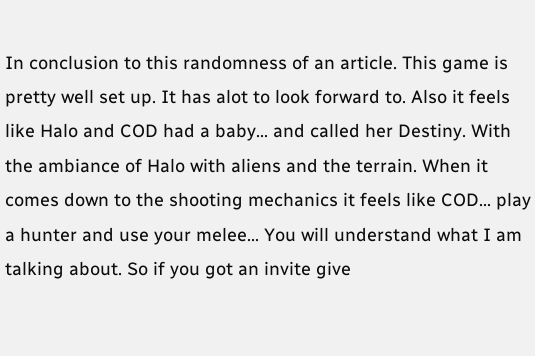In conclusion to this randomness of an article. This game is pretty well set up. It has alot to look forward to. Also it feels like Halo and COD had a baby… and called her Destiny. With the ambiance of Halo with aliens and the terrain. When it comes down to the shooting mechanics it feels like COD… play a hunter and use your melee… You will understand what I am talking about. So if you got an invite give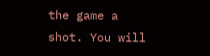the game a shot. You will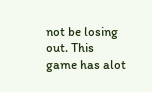not be losing out. This game has alot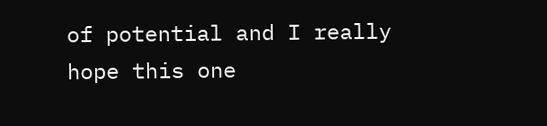of potential and I really hope this one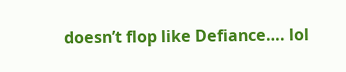doesn’t flop like Defiance…. lol